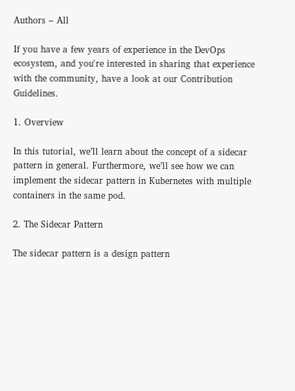Authors – All

If you have a few years of experience in the DevOps ecosystem, and you're interested in sharing that experience with the community, have a look at our Contribution Guidelines.

1. Overview

In this tutorial, we’ll learn about the concept of a sidecar pattern in general. Furthermore, we’ll see how we can implement the sidecar pattern in Kubernetes with multiple containers in the same pod.

2. The Sidecar Pattern

The sidecar pattern is a design pattern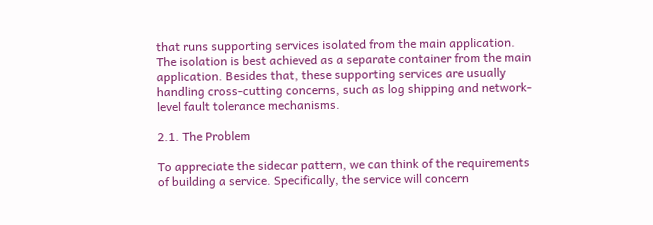that runs supporting services isolated from the main application. The isolation is best achieved as a separate container from the main application. Besides that, these supporting services are usually handling cross-cutting concerns, such as log shipping and network-level fault tolerance mechanisms.

2.1. The Problem

To appreciate the sidecar pattern, we can think of the requirements of building a service. Specifically, the service will concern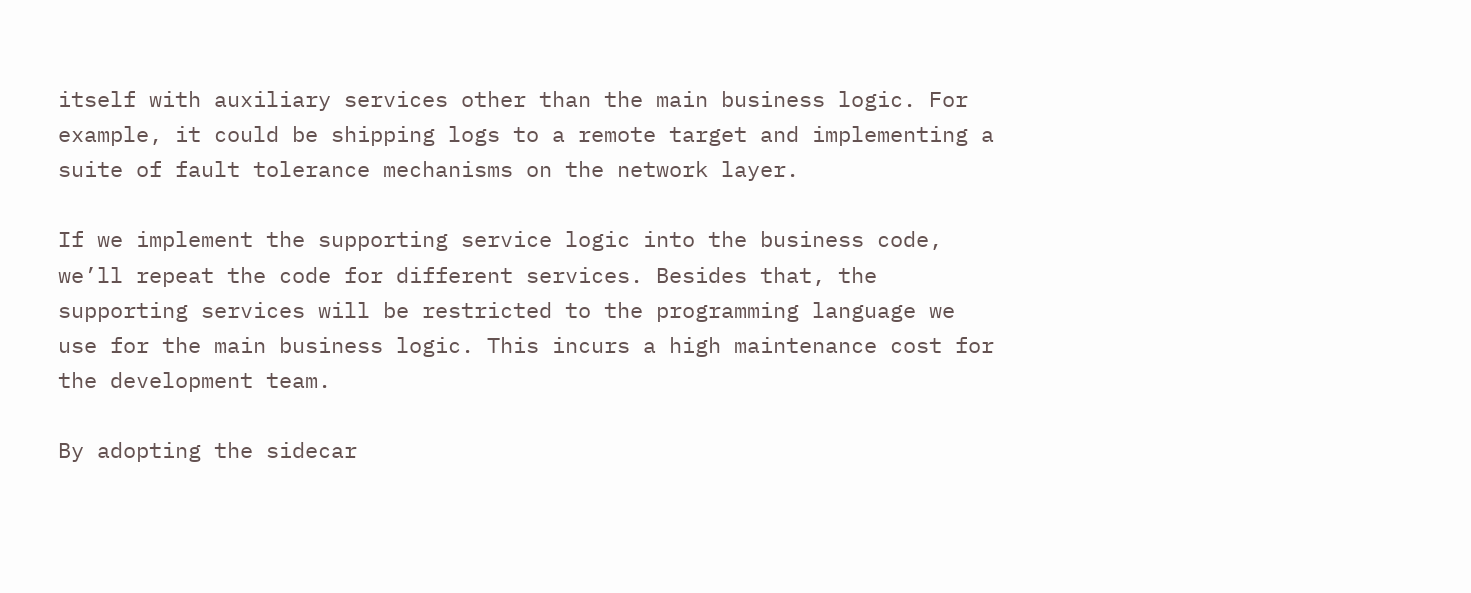itself with auxiliary services other than the main business logic. For example, it could be shipping logs to a remote target and implementing a suite of fault tolerance mechanisms on the network layer.

If we implement the supporting service logic into the business code, we’ll repeat the code for different services. Besides that, the supporting services will be restricted to the programming language we use for the main business logic. This incurs a high maintenance cost for the development team.

By adopting the sidecar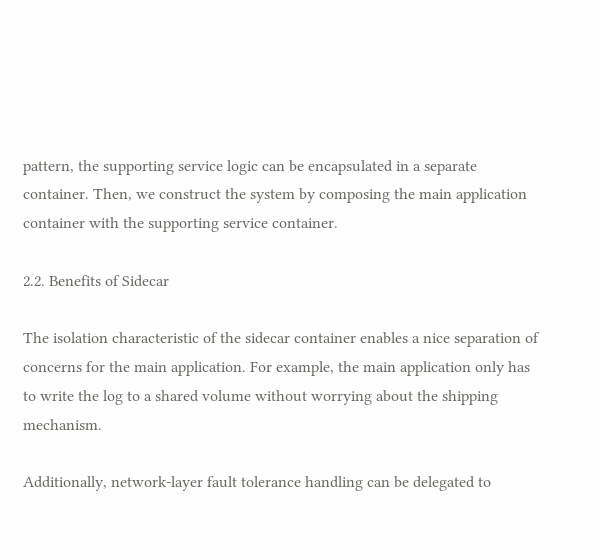pattern, the supporting service logic can be encapsulated in a separate container. Then, we construct the system by composing the main application container with the supporting service container.

2.2. Benefits of Sidecar

The isolation characteristic of the sidecar container enables a nice separation of concerns for the main application. For example, the main application only has to write the log to a shared volume without worrying about the shipping mechanism.

Additionally, network-layer fault tolerance handling can be delegated to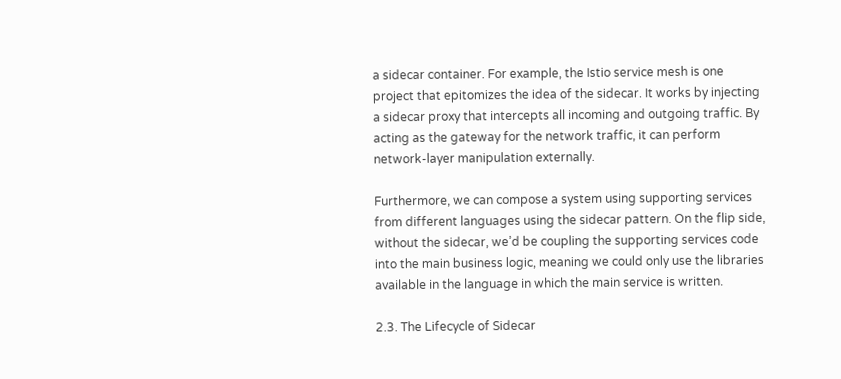a sidecar container. For example, the Istio service mesh is one project that epitomizes the idea of the sidecar. It works by injecting a sidecar proxy that intercepts all incoming and outgoing traffic. By acting as the gateway for the network traffic, it can perform network-layer manipulation externally.

Furthermore, we can compose a system using supporting services from different languages using the sidecar pattern. On the flip side, without the sidecar, we’d be coupling the supporting services code into the main business logic, meaning we could only use the libraries available in the language in which the main service is written.

2.3. The Lifecycle of Sidecar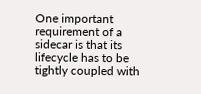One important requirement of a sidecar is that its lifecycle has to be tightly coupled with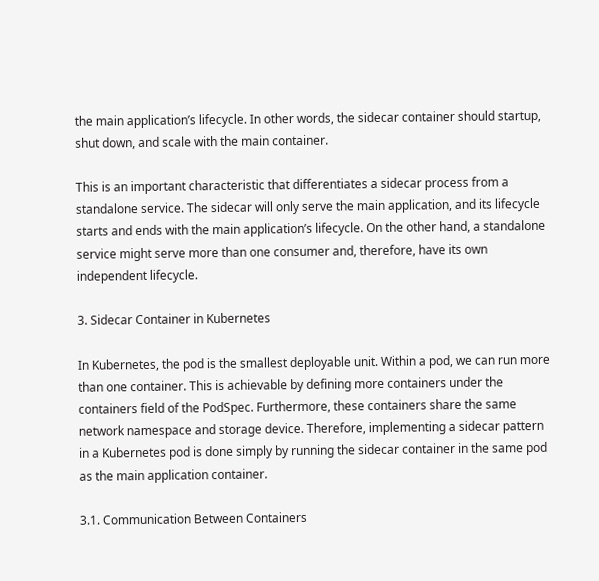the main application’s lifecycle. In other words, the sidecar container should startup, shut down, and scale with the main container.

This is an important characteristic that differentiates a sidecar process from a standalone service. The sidecar will only serve the main application, and its lifecycle starts and ends with the main application’s lifecycle. On the other hand, a standalone service might serve more than one consumer and, therefore, have its own independent lifecycle.

3. Sidecar Container in Kubernetes

In Kubernetes, the pod is the smallest deployable unit. Within a pod, we can run more than one container. This is achievable by defining more containers under the containers field of the PodSpec. Furthermore, these containers share the same network namespace and storage device. Therefore, implementing a sidecar pattern in a Kubernetes pod is done simply by running the sidecar container in the same pod as the main application container.

3.1. Communication Between Containers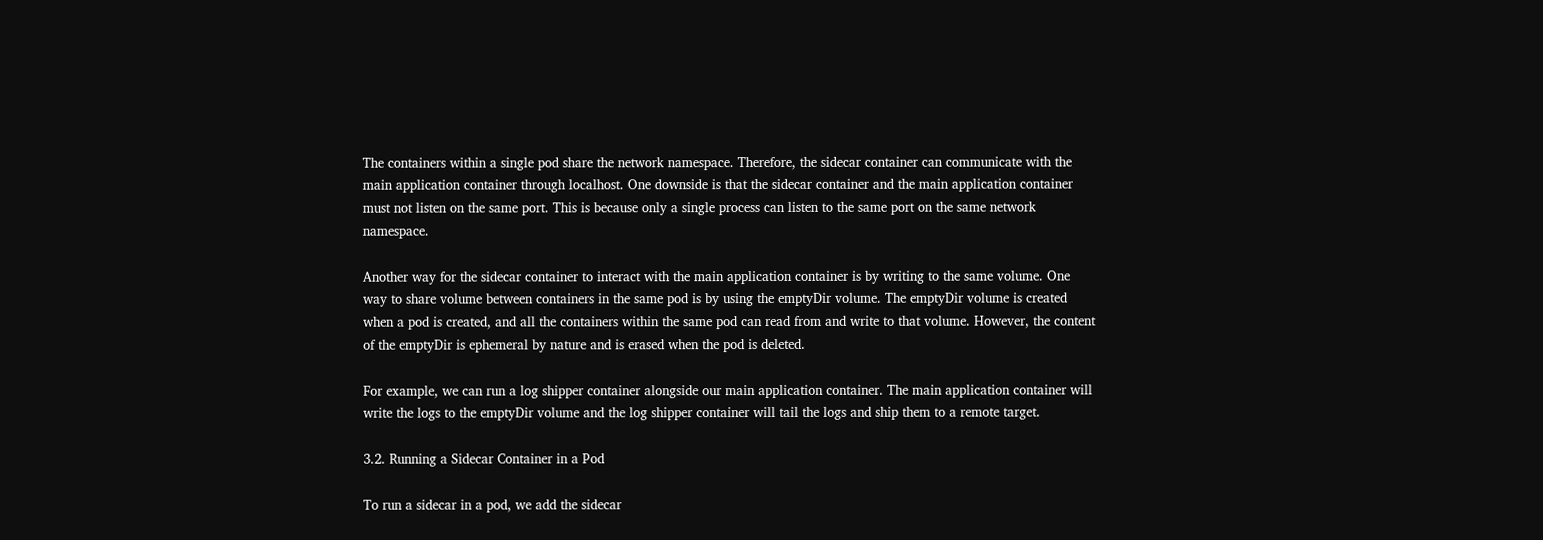The containers within a single pod share the network namespace. Therefore, the sidecar container can communicate with the main application container through localhost. One downside is that the sidecar container and the main application container must not listen on the same port. This is because only a single process can listen to the same port on the same network namespace.

Another way for the sidecar container to interact with the main application container is by writing to the same volume. One way to share volume between containers in the same pod is by using the emptyDir volume. The emptyDir volume is created when a pod is created, and all the containers within the same pod can read from and write to that volume. However, the content of the emptyDir is ephemeral by nature and is erased when the pod is deleted.

For example, we can run a log shipper container alongside our main application container. The main application container will write the logs to the emptyDir volume and the log shipper container will tail the logs and ship them to a remote target.

3.2. Running a Sidecar Container in a Pod

To run a sidecar in a pod, we add the sidecar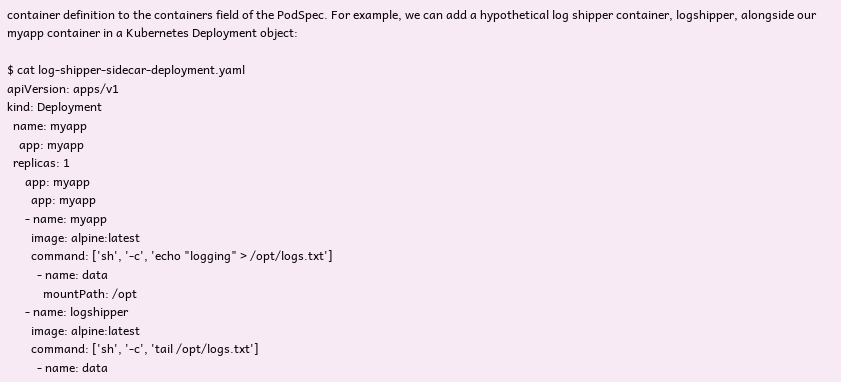container definition to the containers field of the PodSpec. For example, we can add a hypothetical log shipper container, logshipper, alongside our myapp container in a Kubernetes Deployment object:

$ cat log-shipper-sidecar-deployment.yaml
apiVersion: apps/v1
kind: Deployment
  name: myapp
    app: myapp
  replicas: 1
      app: myapp
        app: myapp
      - name: myapp
        image: alpine:latest
        command: ['sh', '-c', 'echo "logging" > /opt/logs.txt']
          - name: data
            mountPath: /opt
      - name: logshipper
        image: alpine:latest
        command: ['sh', '-c', 'tail /opt/logs.txt']
          - name: data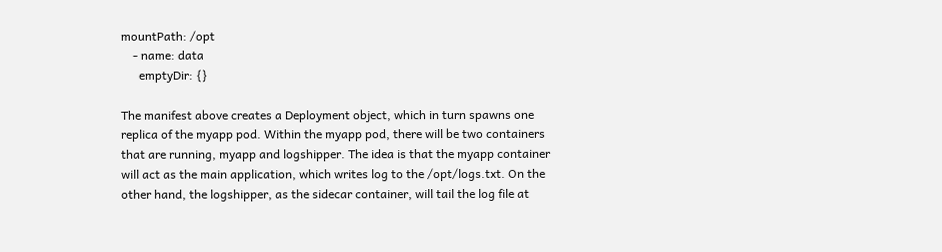mountPath: /opt
    - name: data
      emptyDir: {}

The manifest above creates a Deployment object, which in turn spawns one replica of the myapp pod. Within the myapp pod, there will be two containers that are running, myapp and logshipper. The idea is that the myapp container will act as the main application, which writes log to the /opt/logs.txt. On the other hand, the logshipper, as the sidecar container, will tail the log file at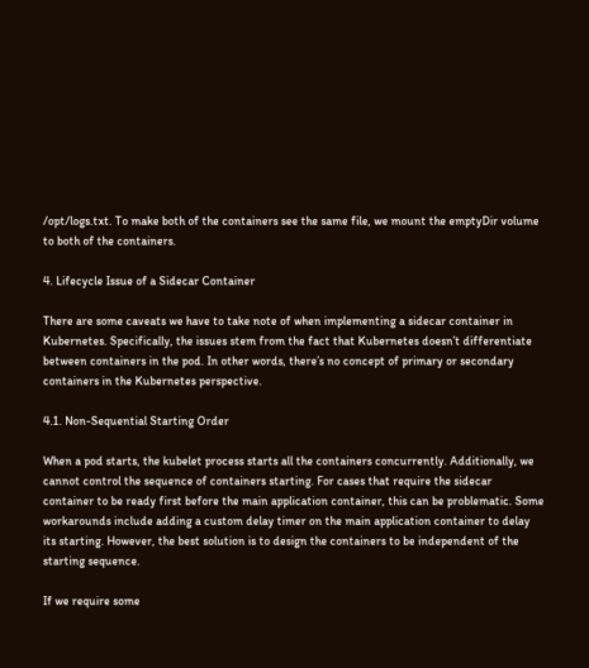/opt/logs.txt. To make both of the containers see the same file, we mount the emptyDir volume to both of the containers.

4. Lifecycle Issue of a Sidecar Container

There are some caveats we have to take note of when implementing a sidecar container in Kubernetes. Specifically, the issues stem from the fact that Kubernetes doesn’t differentiate between containers in the pod. In other words, there’s no concept of primary or secondary containers in the Kubernetes perspective.

4.1. Non-Sequential Starting Order

When a pod starts, the kubelet process starts all the containers concurrently. Additionally, we cannot control the sequence of containers starting. For cases that require the sidecar container to be ready first before the main application container, this can be problematic. Some workarounds include adding a custom delay timer on the main application container to delay its starting. However, the best solution is to design the containers to be independent of the starting sequence.

If we require some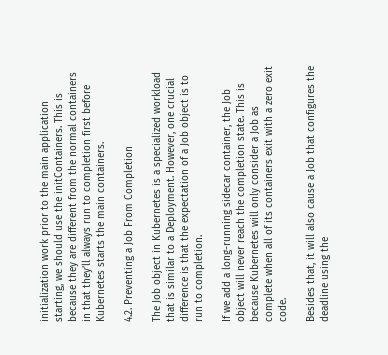initialization work prior to the main application starting, we should use the initContainers. This is because they are different from the normal containers in that they’ll always run to completion first before Kubernetes starts the main containers.

4.2. Preventing a Job From Completion

The Job object in Kubernetes is a specialized workload that is similar to a Deployment. However, one crucial difference is that the expectation of a Job object is to run to completion.

If we add a long-running sidecar container, the Job object will never reach the completion state. This is because Kubernetes will only consider a Job as complete when all of its containers exit with a zero exit code.

Besides that, it will also cause a Job that configures the deadline using the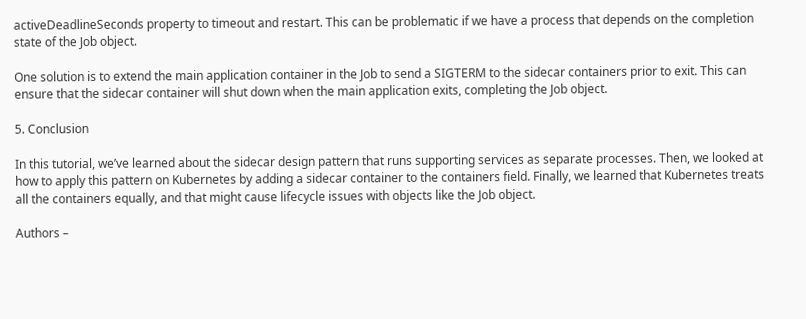activeDeadlineSeconds property to timeout and restart. This can be problematic if we have a process that depends on the completion state of the Job object.

One solution is to extend the main application container in the Job to send a SIGTERM to the sidecar containers prior to exit. This can ensure that the sidecar container will shut down when the main application exits, completing the Job object.

5. Conclusion

In this tutorial, we’ve learned about the sidecar design pattern that runs supporting services as separate processes. Then, we looked at how to apply this pattern on Kubernetes by adding a sidecar container to the containers field. Finally, we learned that Kubernetes treats all the containers equally, and that might cause lifecycle issues with objects like the Job object.

Authors –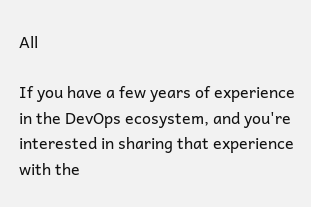All

If you have a few years of experience in the DevOps ecosystem, and you're interested in sharing that experience with the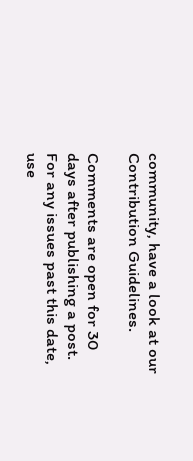community, have a look at our Contribution Guidelines.

Comments are open for 30 days after publishing a post. For any issues past this date, use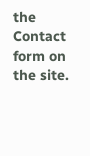the Contact form on the site.